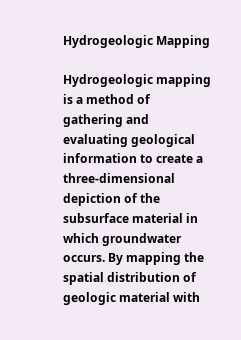Hydrogeologic Mapping

Hydrogeologic mapping is a method of gathering and evaluating geological information to create a three-dimensional depiction of the subsurface material in which groundwater occurs. By mapping the spatial distribution of geologic material with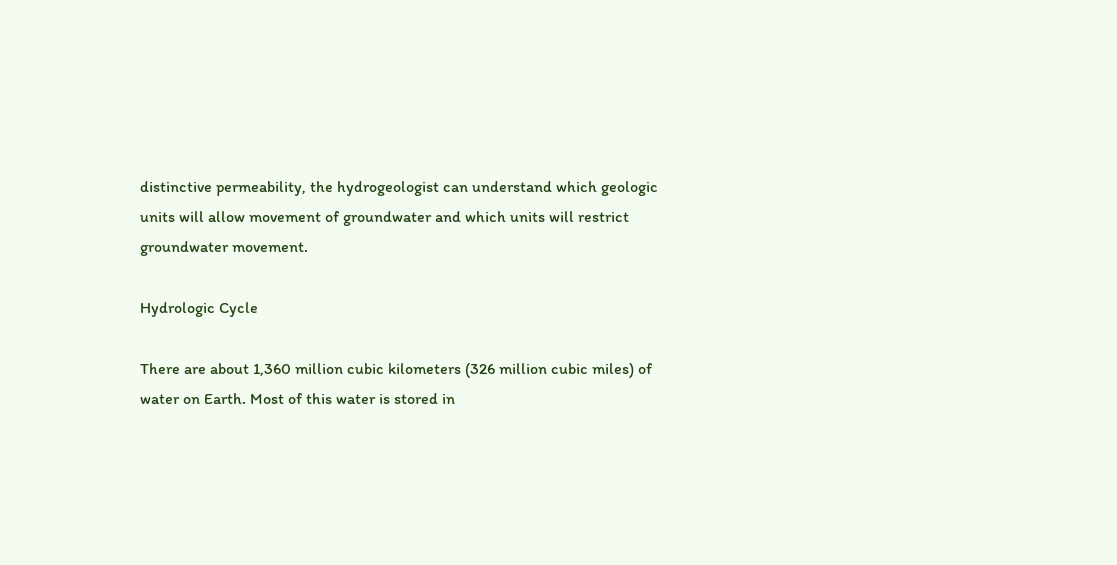distinctive permeability, the hydrogeologist can understand which geologic units will allow movement of groundwater and which units will restrict groundwater movement.

Hydrologic Cycle

There are about 1,360 million cubic kilometers (326 million cubic miles) of water on Earth. Most of this water is stored in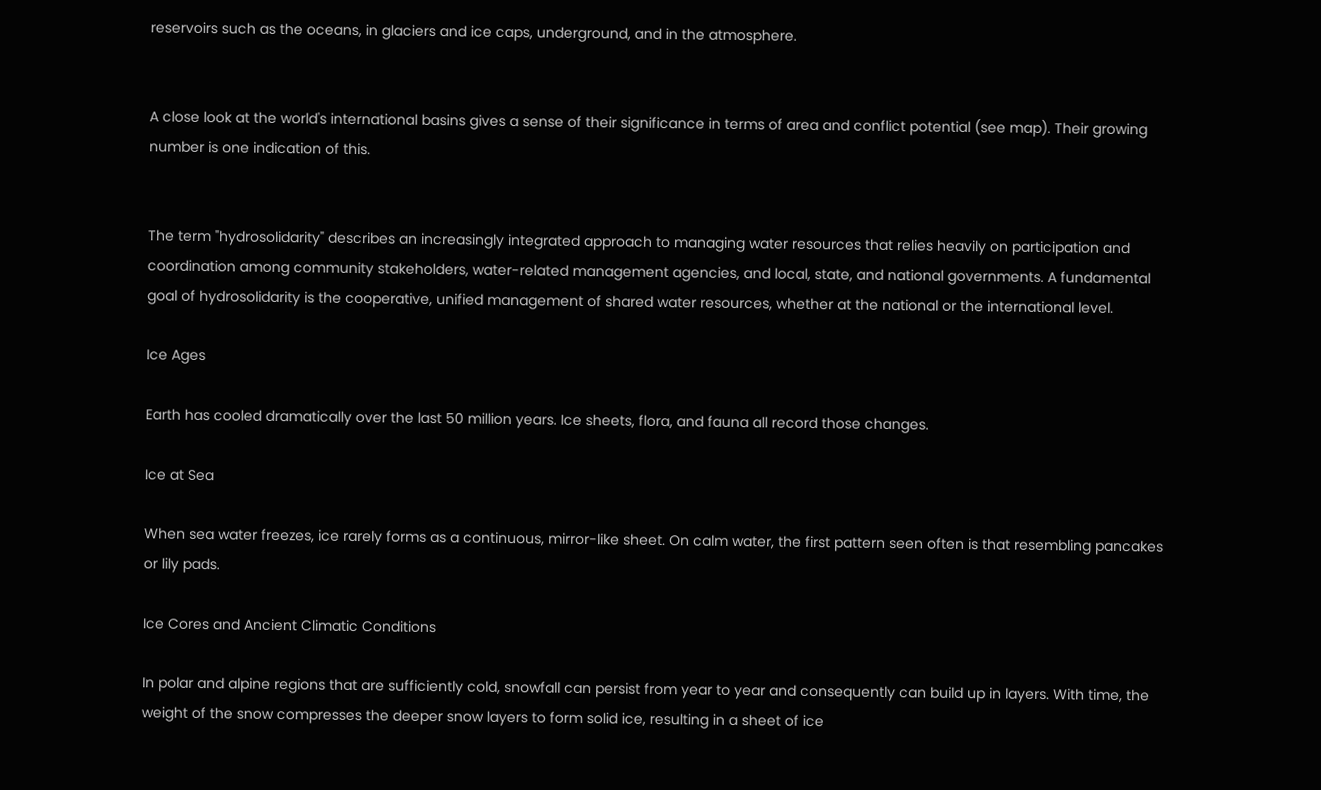reservoirs such as the oceans, in glaciers and ice caps, underground, and in the atmosphere.


A close look at the world's international basins gives a sense of their significance in terms of area and conflict potential (see map). Their growing number is one indication of this.


The term "hydrosolidarity" describes an increasingly integrated approach to managing water resources that relies heavily on participation and coordination among community stakeholders, water-related management agencies, and local, state, and national governments. A fundamental goal of hydrosolidarity is the cooperative, unified management of shared water resources, whether at the national or the international level.

Ice Ages

Earth has cooled dramatically over the last 50 million years. Ice sheets, flora, and fauna all record those changes.

Ice at Sea

When sea water freezes, ice rarely forms as a continuous, mirror-like sheet. On calm water, the first pattern seen often is that resembling pancakes or lily pads.

Ice Cores and Ancient Climatic Conditions

In polar and alpine regions that are sufficiently cold, snowfall can persist from year to year and consequently can build up in layers. With time, the weight of the snow compresses the deeper snow layers to form solid ice, resulting in a sheet of ice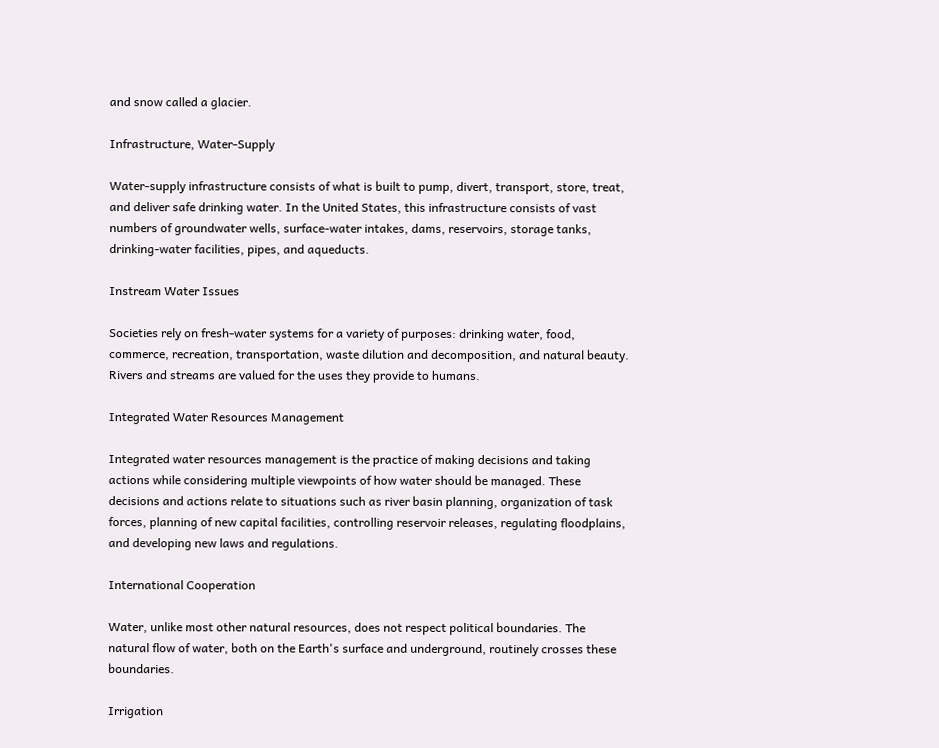and snow called a glacier.

Infrastructure, Water-Supply

Water-supply infrastructure consists of what is built to pump, divert, transport, store, treat, and deliver safe drinking water. In the United States, this infrastructure consists of vast numbers of groundwater wells, surface-water intakes, dams, reservoirs, storage tanks, drinking-water facilities, pipes, and aqueducts.

Instream Water Issues

Societies rely on fresh-water systems for a variety of purposes: drinking water, food, commerce, recreation, transportation, waste dilution and decomposition, and natural beauty. Rivers and streams are valued for the uses they provide to humans.

Integrated Water Resources Management

Integrated water resources management is the practice of making decisions and taking actions while considering multiple viewpoints of how water should be managed. These decisions and actions relate to situations such as river basin planning, organization of task forces, planning of new capital facilities, controlling reservoir releases, regulating floodplains, and developing new laws and regulations.

International Cooperation

Water, unlike most other natural resources, does not respect political boundaries. The natural flow of water, both on the Earth's surface and underground, routinely crosses these boundaries.

Irrigation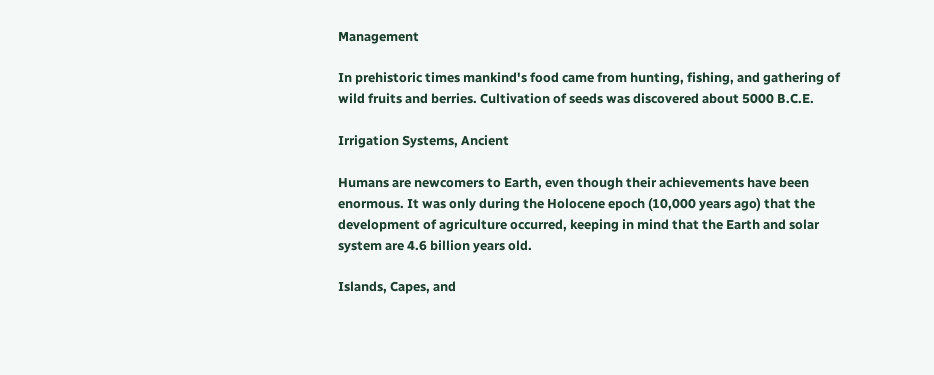Management

In prehistoric times mankind's food came from hunting, fishing, and gathering of wild fruits and berries. Cultivation of seeds was discovered about 5000 B.C.E.

Irrigation Systems, Ancient

Humans are newcomers to Earth, even though their achievements have been enormous. It was only during the Holocene epoch (10,000 years ago) that the development of agriculture occurred, keeping in mind that the Earth and solar system are 4.6 billion years old.

Islands, Capes, and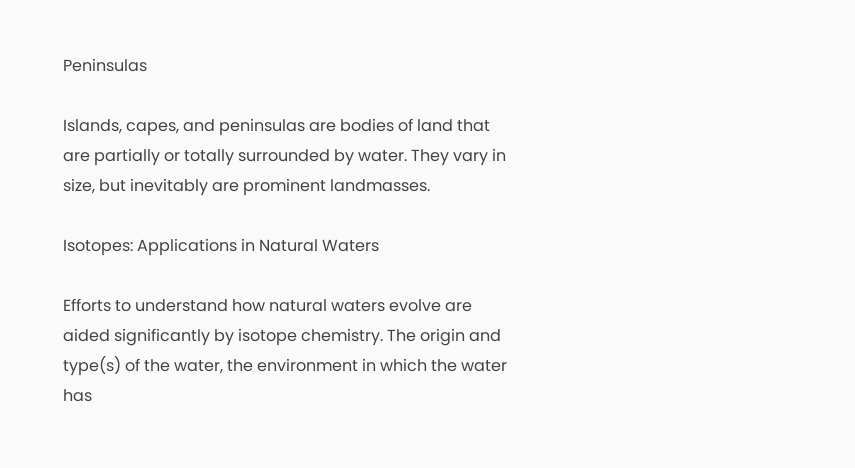Peninsulas

Islands, capes, and peninsulas are bodies of land that are partially or totally surrounded by water. They vary in size, but inevitably are prominent landmasses.

Isotopes: Applications in Natural Waters

Efforts to understand how natural waters evolve are aided significantly by isotope chemistry. The origin and type(s) of the water, the environment in which the water has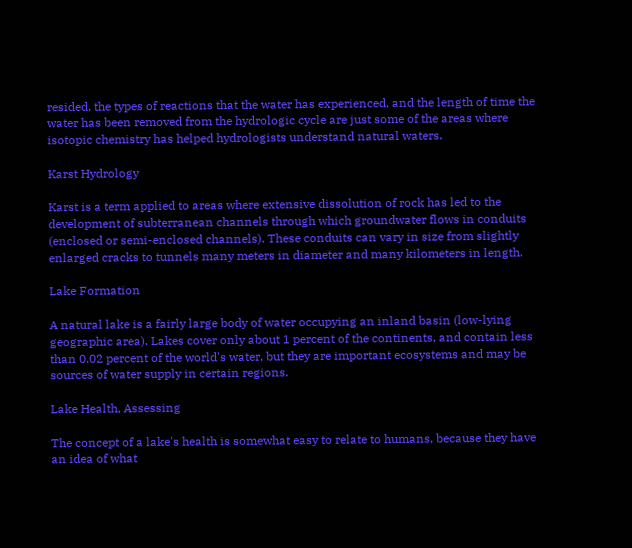resided, the types of reactions that the water has experienced, and the length of time the water has been removed from the hydrologic cycle are just some of the areas where isotopic chemistry has helped hydrologists understand natural waters.

Karst Hydrology

Karst is a term applied to areas where extensive dissolution of rock has led to the development of subterranean channels through which groundwater flows in conduits (enclosed or semi-enclosed channels). These conduits can vary in size from slightly enlarged cracks to tunnels many meters in diameter and many kilometers in length.

Lake Formation

A natural lake is a fairly large body of water occupying an inland basin (low-lying geographic area). Lakes cover only about 1 percent of the continents, and contain less than 0.02 percent of the world's water, but they are important ecosystems and may be sources of water supply in certain regions.

Lake Health, Assessing

The concept of a lake's health is somewhat easy to relate to humans, because they have an idea of what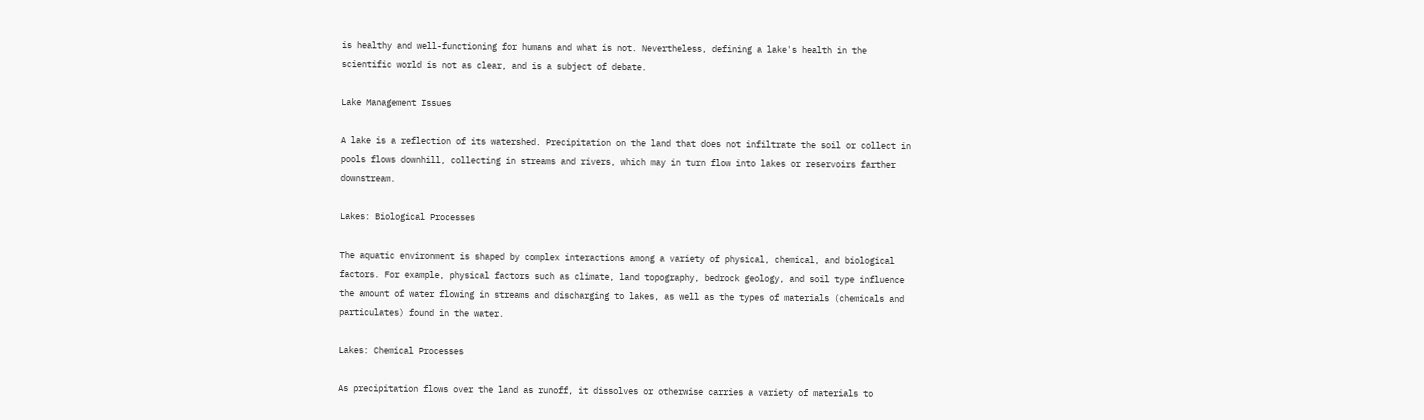is healthy and well-functioning for humans and what is not. Nevertheless, defining a lake's health in the scientific world is not as clear, and is a subject of debate.

Lake Management Issues

A lake is a reflection of its watershed. Precipitation on the land that does not infiltrate the soil or collect in pools flows downhill, collecting in streams and rivers, which may in turn flow into lakes or reservoirs farther downstream.

Lakes: Biological Processes

The aquatic environment is shaped by complex interactions among a variety of physical, chemical, and biological factors. For example, physical factors such as climate, land topography, bedrock geology, and soil type influence the amount of water flowing in streams and discharging to lakes, as well as the types of materials (chemicals and particulates) found in the water.

Lakes: Chemical Processes

As precipitation flows over the land as runoff, it dissolves or otherwise carries a variety of materials to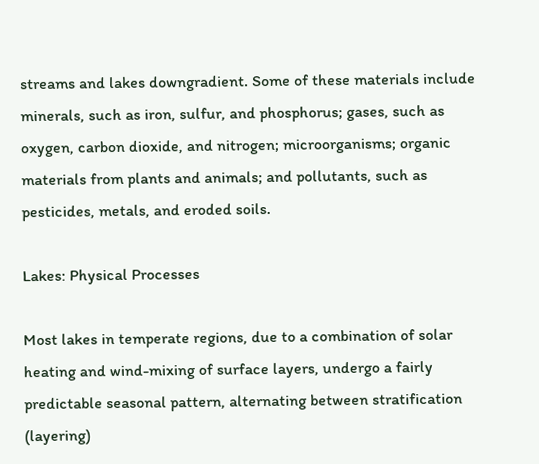streams and lakes downgradient. Some of these materials include minerals, such as iron, sulfur, and phosphorus; gases, such as oxygen, carbon dioxide, and nitrogen; microorganisms; organic materials from plants and animals; and pollutants, such as pesticides, metals, and eroded soils.

Lakes: Physical Processes

Most lakes in temperate regions, due to a combination of solar heating and wind-mixing of surface layers, undergo a fairly predictable seasonal pattern, alternating between stratification (layering)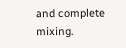and complete mixing.